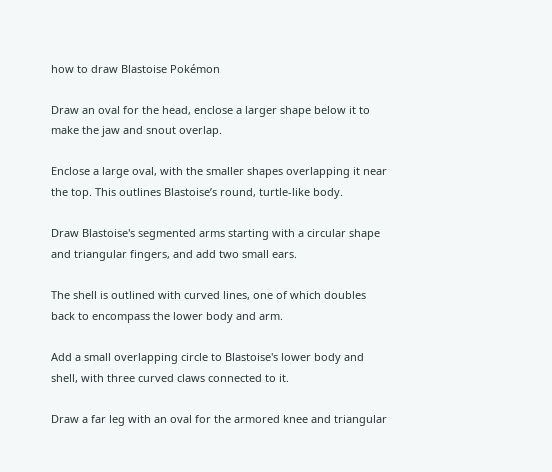how to draw Blastoise Pokémon

Draw an oval for the head, enclose a larger shape below it to make the jaw and snout overlap.

Enclose a large oval, with the smaller shapes overlapping it near the top. This outlines Blastoise’s round, turtle-like body.

Draw Blastoise's segmented arms starting with a circular shape and triangular fingers, and add two small ears.

The shell is outlined with curved lines, one of which doubles back to encompass the lower body and arm.

Add a small overlapping circle to Blastoise's lower body and shell, with three curved claws connected to it.

Draw a far leg with an oval for the armored knee and triangular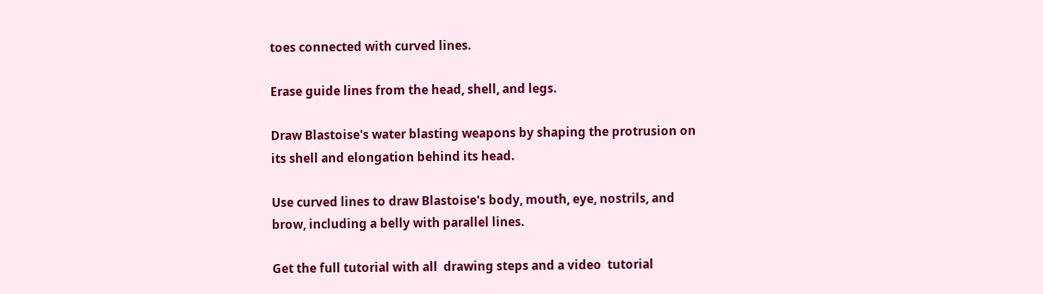toes connected with curved lines.

Erase guide lines from the head, shell, and legs.

Draw Blastoise's water blasting weapons by shaping the protrusion on its shell and elongation behind its head.

Use curved lines to draw Blastoise's body, mouth, eye, nostrils, and brow, including a belly with parallel lines.

Get the full tutorial with all  drawing steps and a video  tutorial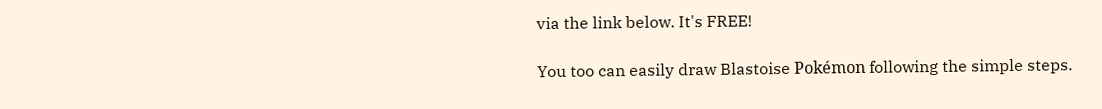via the link below. It's FREE!

You too can easily draw Blastoise Pokémon following the simple steps.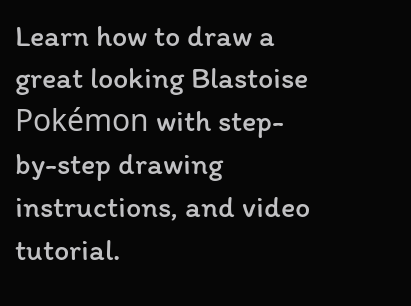Learn how to draw a great looking Blastoise Pokémon with step-by-step drawing instructions, and video tutorial.